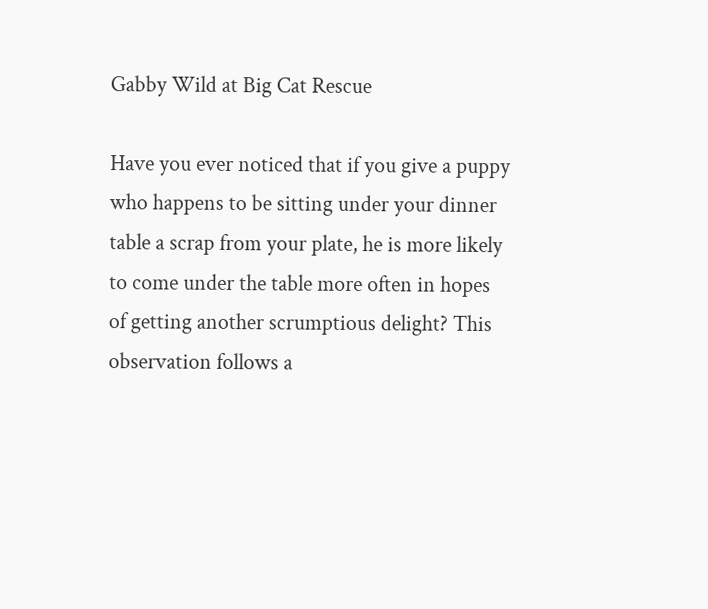Gabby Wild at Big Cat Rescue

Have you ever noticed that if you give a puppy who happens to be sitting under your dinner table a scrap from your plate, he is more likely to come under the table more often in hopes of getting another scrumptious delight? This observation follows a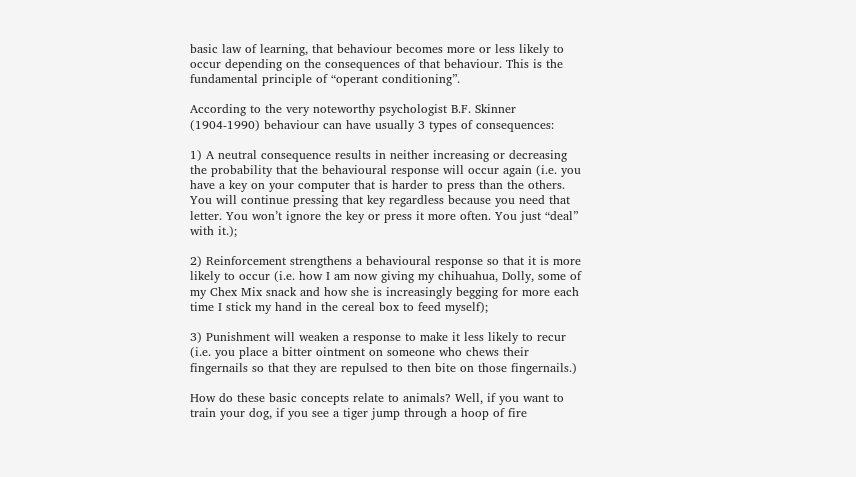basic law of learning, that behaviour becomes more or less likely to occur depending on the consequences of that behaviour. This is the fundamental principle of “operant conditioning”.

According to the very noteworthy psychologist B.F. Skinner (1904-1990) behaviour can have usually 3 types of consequences:

1) A neutral consequence results in neither increasing or decreasing the probability that the behavioural response will occur again (i.e. you have a key on your computer that is harder to press than the others. You will continue pressing that key regardless because you need that letter. You won’t ignore the key or press it more often. You just “deal” with it.);

2) Reinforcement strengthens a behavioural response so that it is more likely to occur (i.e. how I am now giving my chihuahua, Dolly, some of my Chex Mix snack and how she is increasingly begging for more each time I stick my hand in the cereal box to feed myself);

3) Punishment will weaken a response to make it less likely to recur (i.e. you place a bitter ointment on someone who chews their fingernails so that they are repulsed to then bite on those fingernails.)

How do these basic concepts relate to animals? Well, if you want to train your dog, if you see a tiger jump through a hoop of fire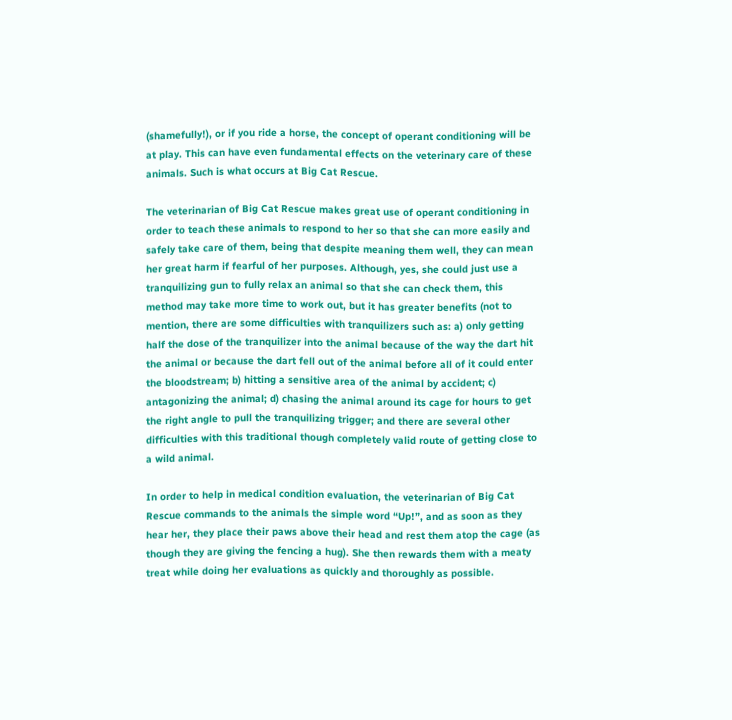(shamefully!), or if you ride a horse, the concept of operant conditioning will be at play. This can have even fundamental effects on the veterinary care of these animals. Such is what occurs at Big Cat Rescue.

The veterinarian of Big Cat Rescue makes great use of operant conditioning in order to teach these animals to respond to her so that she can more easily and safely take care of them, being that despite meaning them well, they can mean her great harm if fearful of her purposes. Although, yes, she could just use a tranquilizing gun to fully relax an animal so that she can check them, this method may take more time to work out, but it has greater benefits (not to mention, there are some difficulties with tranquilizers such as: a) only getting half the dose of the tranquilizer into the animal because of the way the dart hit the animal or because the dart fell out of the animal before all of it could enter the bloodstream; b) hitting a sensitive area of the animal by accident; c) antagonizing the animal; d) chasing the animal around its cage for hours to get the right angle to pull the tranquilizing trigger; and there are several other difficulties with this traditional though completely valid route of getting close to a wild animal.

In order to help in medical condition evaluation, the veterinarian of Big Cat Rescue commands to the animals the simple word “Up!”, and as soon as they hear her, they place their paws above their head and rest them atop the cage (as though they are giving the fencing a hug). She then rewards them with a meaty treat while doing her evaluations as quickly and thoroughly as possible.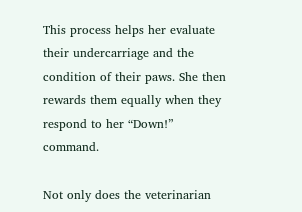This process helps her evaluate their undercarriage and the condition of their paws. She then rewards them equally when they respond to her “Down!” command.

Not only does the veterinarian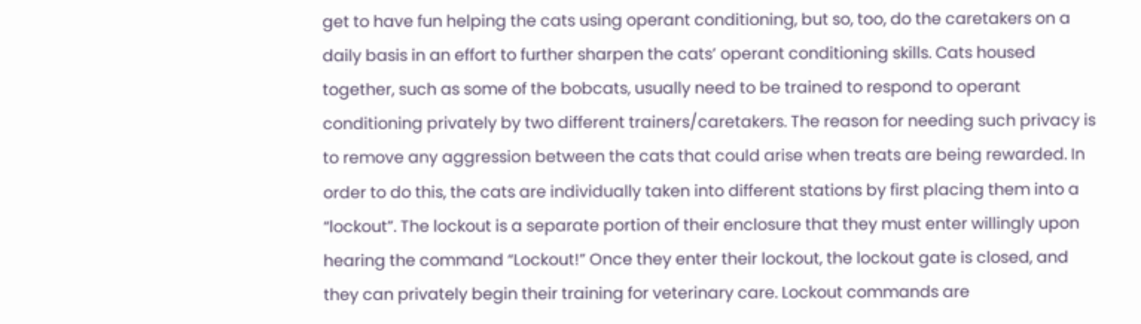get to have fun helping the cats using operant conditioning, but so, too, do the caretakers on a daily basis in an effort to further sharpen the cats’ operant conditioning skills. Cats housed together, such as some of the bobcats, usually need to be trained to respond to operant conditioning privately by two different trainers/caretakers. The reason for needing such privacy is to remove any aggression between the cats that could arise when treats are being rewarded. In order to do this, the cats are individually taken into different stations by first placing them into a “lockout”. The lockout is a separate portion of their enclosure that they must enter willingly upon hearing the command “Lockout!” Once they enter their lockout, the lockout gate is closed, and they can privately begin their training for veterinary care. Lockout commands are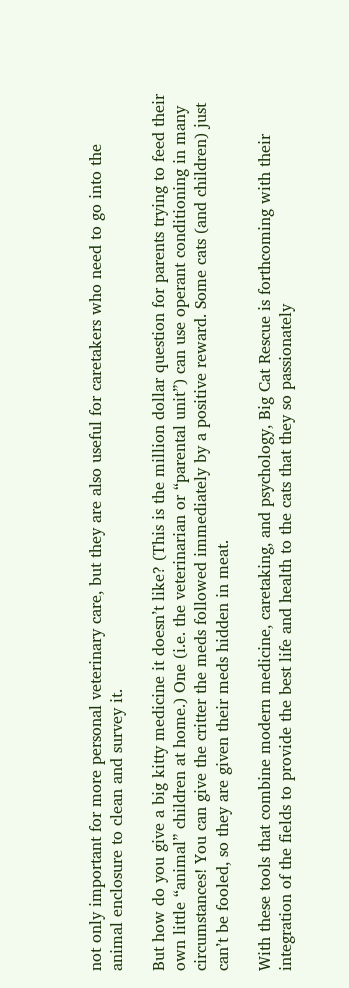not only important for more personal veterinary care, but they are also useful for caretakers who need to go into the animal enclosure to clean and survey it.

But how do you give a big kitty medicine it doesn’t like? (This is the million dollar question for parents trying to feed their own little “animal” children at home.) One (i.e. the veterinarian or “parental unit”) can use operant conditioning in many circumstances! You can give the critter the meds followed immediately by a positive reward. Some cats (and children) just can’t be fooled, so they are given their meds hidden in meat.

With these tools that combine modern medicine, caretaking, and psychology, Big Cat Rescue is forthcoming with their integration of the fields to provide the best life and health to the cats that they so passionately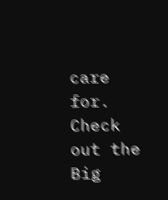care for. Check out the Big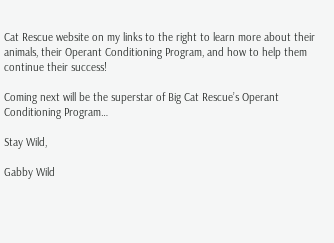Cat Rescue website on my links to the right to learn more about their animals, their Operant Conditioning Program, and how to help them continue their success!

Coming next will be the superstar of Big Cat Rescue’s Operant Conditioning Program…

Stay Wild,

Gabby Wild